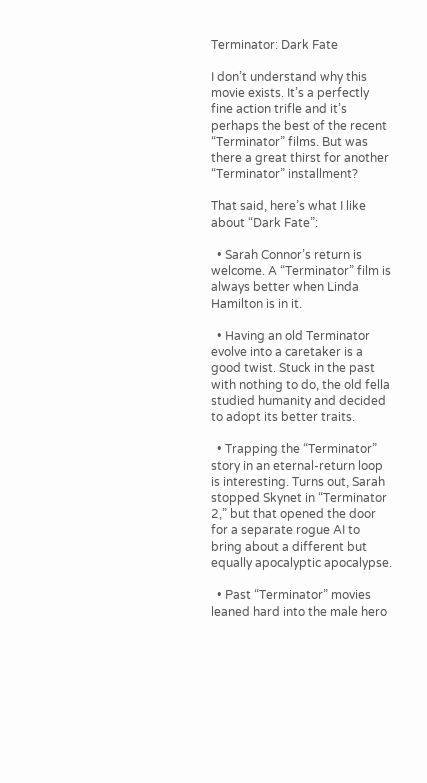Terminator: Dark Fate

I don’t understand why this movie exists. It’s a perfectly fine action trifle and it’s perhaps the best of the recent “Terminator” films. But was there a great thirst for another “Terminator” installment?

That said, here’s what I like about “Dark Fate”:

  • Sarah Connor’s return is welcome. A “Terminator” film is always better when Linda Hamilton is in it.

  • Having an old Terminator evolve into a caretaker is a good twist. Stuck in the past with nothing to do, the old fella studied humanity and decided to adopt its better traits.

  • Trapping the “Terminator” story in an eternal-return loop is interesting. Turns out, Sarah stopped Skynet in “Terminator 2,” but that opened the door for a separate rogue AI to bring about a different but equally apocalyptic apocalypse.

  • Past “Terminator” movies leaned hard into the male hero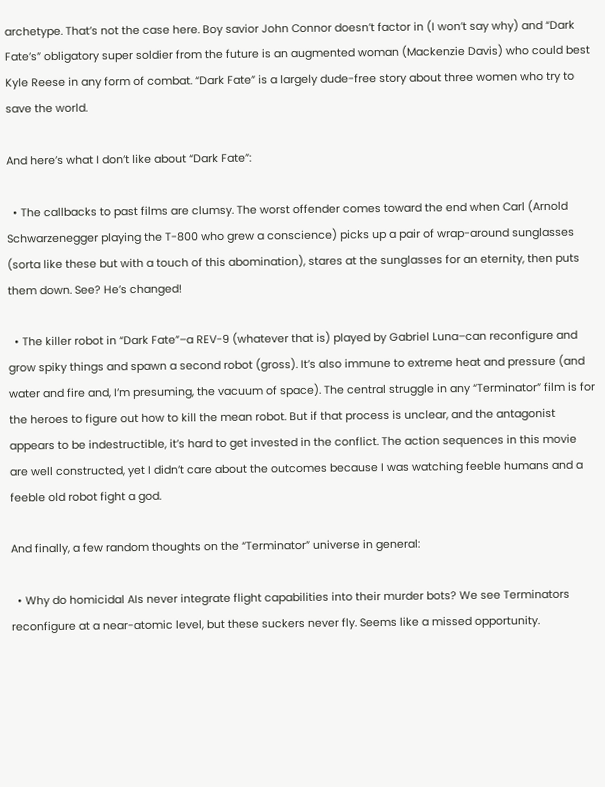archetype. That’s not the case here. Boy savior John Connor doesn’t factor in (I won’t say why) and “Dark Fate’s” obligatory super soldier from the future is an augmented woman (Mackenzie Davis) who could best Kyle Reese in any form of combat. “Dark Fate” is a largely dude-free story about three women who try to save the world.

And here’s what I don’t like about “Dark Fate”:

  • The callbacks to past films are clumsy. The worst offender comes toward the end when Carl (Arnold Schwarzenegger playing the T-800 who grew a conscience) picks up a pair of wrap-around sunglasses (sorta like these but with a touch of this abomination), stares at the sunglasses for an eternity, then puts them down. See? He’s changed!

  • The killer robot in “Dark Fate”–a REV-9 (whatever that is) played by Gabriel Luna–can reconfigure and grow spiky things and spawn a second robot (gross). It’s also immune to extreme heat and pressure (and water and fire and, I’m presuming, the vacuum of space). The central struggle in any “Terminator” film is for the heroes to figure out how to kill the mean robot. But if that process is unclear, and the antagonist appears to be indestructible, it’s hard to get invested in the conflict. The action sequences in this movie are well constructed, yet I didn’t care about the outcomes because I was watching feeble humans and a feeble old robot fight a god.

And finally, a few random thoughts on the “Terminator” universe in general:

  • Why do homicidal AIs never integrate flight capabilities into their murder bots? We see Terminators reconfigure at a near-atomic level, but these suckers never fly. Seems like a missed opportunity.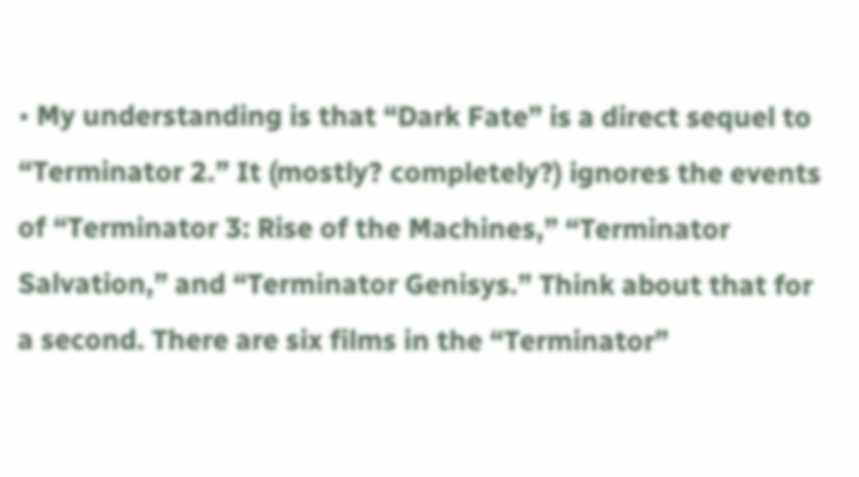• My understanding is that “Dark Fate” is a direct sequel to “Terminator 2.” It (mostly? completely?) ignores the events of “Terminator 3: Rise of the Machines,” “Terminator Salvation,” and “Terminator Genisys.” Think about that for a second. There are six films in the “Terminator”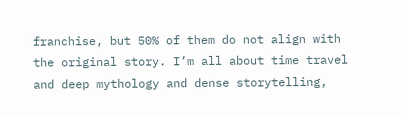franchise, but 50% of them do not align with the original story. I’m all about time travel and deep mythology and dense storytelling,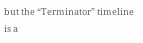but the “Terminator” timeline is a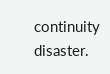continuity disaster.